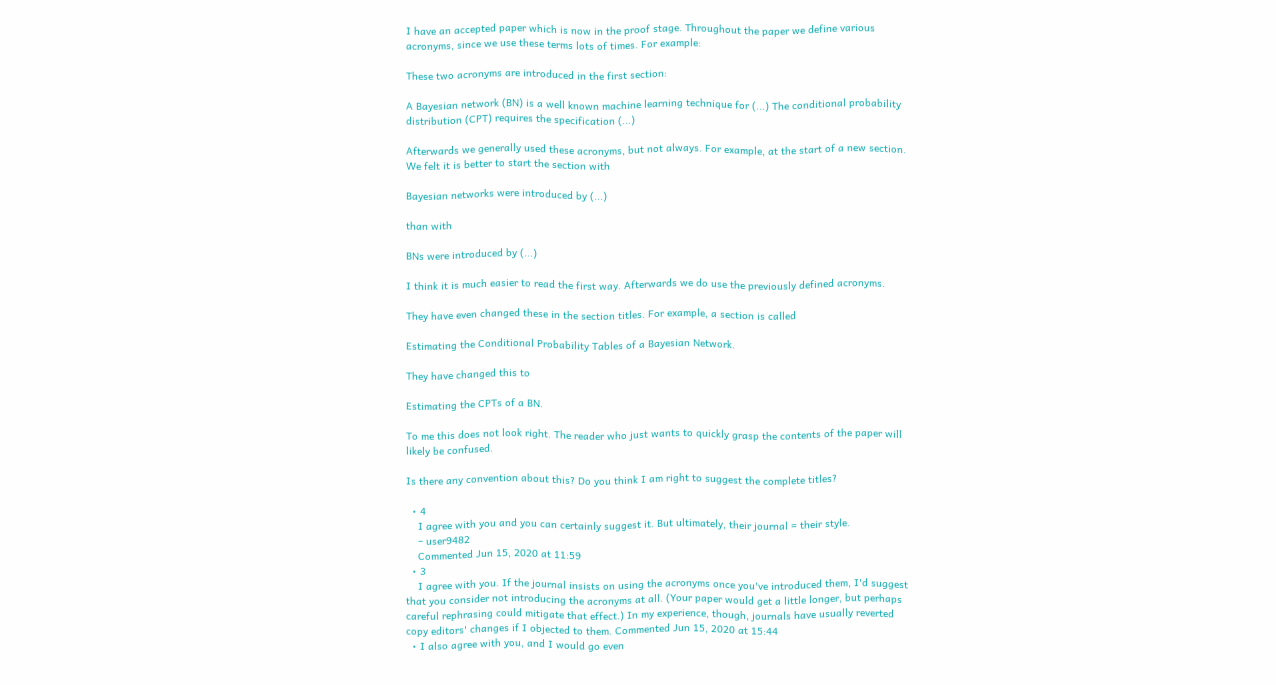I have an accepted paper which is now in the proof stage. Throughout the paper we define various acronyms, since we use these terms lots of times. For example:

These two acronyms are introduced in the first section:

A Bayesian network (BN) is a well known machine learning technique for (...) The conditional probability distribution (CPT) requires the specification (...)

Afterwards we generally used these acronyms, but not always. For example, at the start of a new section. We felt it is better to start the section with

Bayesian networks were introduced by (...)

than with

BNs were introduced by (...)

I think it is much easier to read the first way. Afterwards we do use the previously defined acronyms.

They have even changed these in the section titles. For example, a section is called

Estimating the Conditional Probability Tables of a Bayesian Network.

They have changed this to

Estimating the CPTs of a BN.

To me this does not look right. The reader who just wants to quickly grasp the contents of the paper will likely be confused.

Is there any convention about this? Do you think I am right to suggest the complete titles?

  • 4
    I agree with you and you can certainly suggest it. But ultimately, their journal = their style.
    – user9482
    Commented Jun 15, 2020 at 11:59
  • 3
    I agree with you. If the journal insists on using the acronyms once you've introduced them, I'd suggest that you consider not introducing the acronyms at all. (Your paper would get a little longer, but perhaps careful rephrasing could mitigate that effect.) In my experience, though, journals have usually reverted copy editors' changes if I objected to them. Commented Jun 15, 2020 at 15:44
  • I also agree with you, and I would go even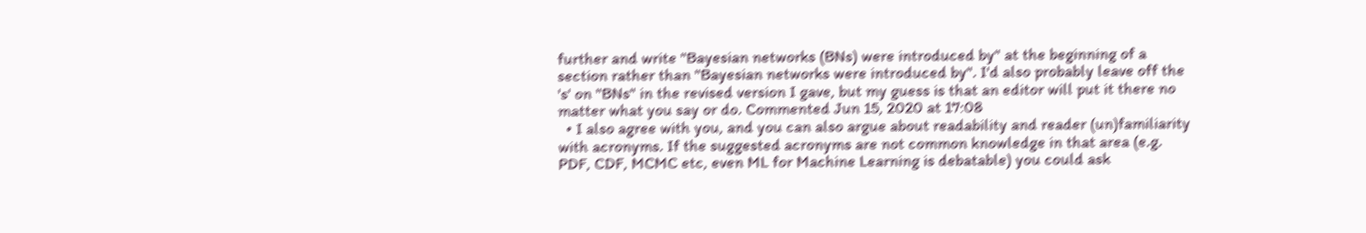further and write "Bayesian networks (BNs) were introduced by" at the beginning of a section rather than "Bayesian networks were introduced by". I'd also probably leave off the 's' on "BNs" in the revised version I gave, but my guess is that an editor will put it there no matter what you say or do. Commented Jun 15, 2020 at 17:08
  • I also agree with you, and you can also argue about readability and reader (un)familiarity with acronyms. If the suggested acronyms are not common knowledge in that area (e.g. PDF, CDF, MCMC etc, even ML for Machine Learning is debatable) you could ask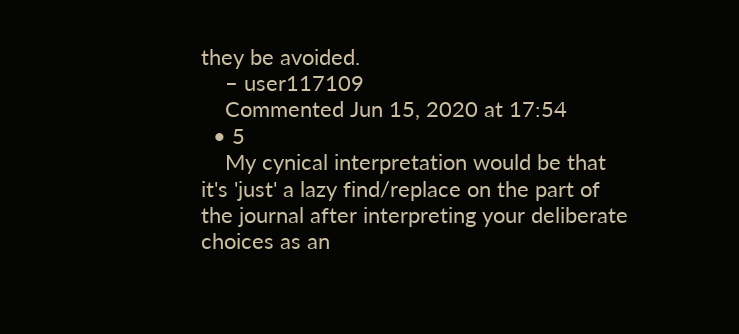they be avoided.
    – user117109
    Commented Jun 15, 2020 at 17:54
  • 5
    My cynical interpretation would be that it's 'just' a lazy find/replace on the part of the journal after interpreting your deliberate choices as an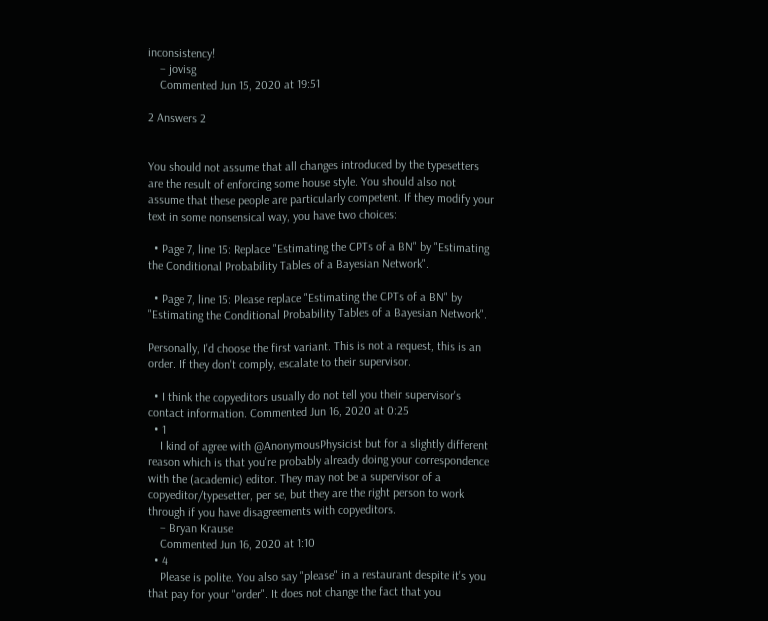inconsistency!
    – jovisg
    Commented Jun 15, 2020 at 19:51

2 Answers 2


You should not assume that all changes introduced by the typesetters are the result of enforcing some house style. You should also not assume that these people are particularly competent. If they modify your text in some nonsensical way, you have two choices:

  • Page 7, line 15: Replace "Estimating the CPTs of a BN" by "Estimating the Conditional Probability Tables of a Bayesian Network".

  • Page 7, line 15: Please replace "Estimating the CPTs of a BN" by "Estimating the Conditional Probability Tables of a Bayesian Network".

Personally, I'd choose the first variant. This is not a request, this is an order. If they don't comply, escalate to their supervisor.

  • I think the copyeditors usually do not tell you their supervisor's contact information. Commented Jun 16, 2020 at 0:25
  • 1
    I kind of agree with @AnonymousPhysicist but for a slightly different reason which is that you're probably already doing your correspondence with the (academic) editor. They may not be a supervisor of a copyeditor/typesetter, per se, but they are the right person to work through if you have disagreements with copyeditors.
    – Bryan Krause
    Commented Jun 16, 2020 at 1:10
  • 4
    Please is polite. You also say "please" in a restaurant despite it's you that pay for your "order". It does not change the fact that you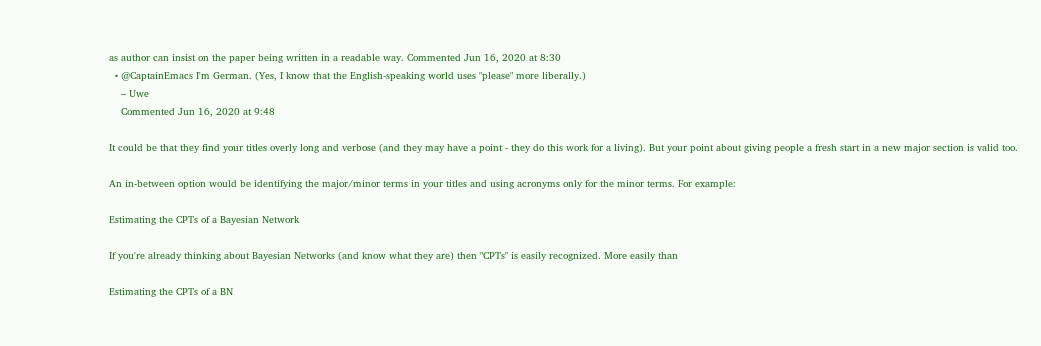as author can insist on the paper being written in a readable way. Commented Jun 16, 2020 at 8:30
  • @CaptainEmacs I'm German. (Yes, I know that the English-speaking world uses "please" more liberally.)
    – Uwe
    Commented Jun 16, 2020 at 9:48

It could be that they find your titles overly long and verbose (and they may have a point - they do this work for a living). But your point about giving people a fresh start in a new major section is valid too.

An in-between option would be identifying the major/minor terms in your titles and using acronyms only for the minor terms. For example:

Estimating the CPTs of a Bayesian Network

If you're already thinking about Bayesian Networks (and know what they are) then "CPTs" is easily recognized. More easily than

Estimating the CPTs of a BN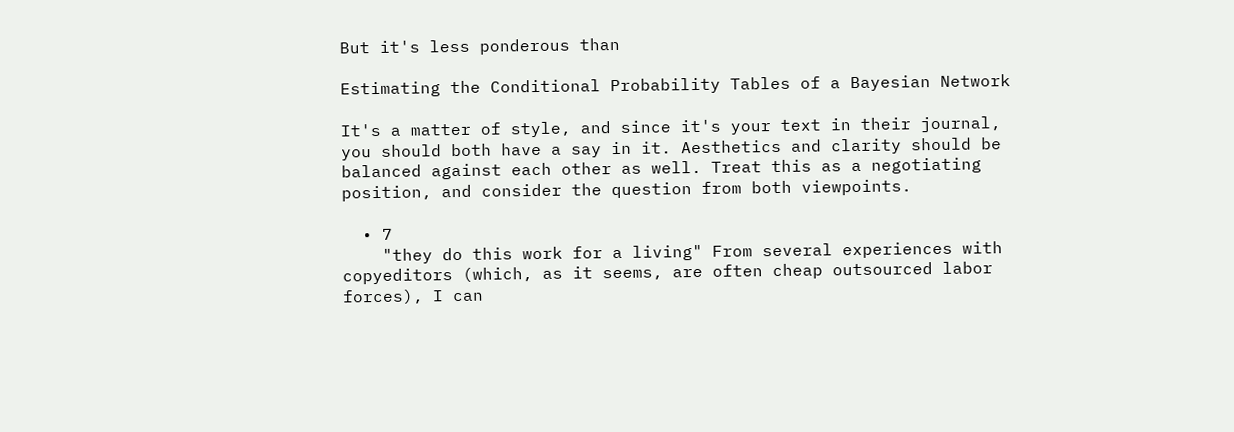But it's less ponderous than

Estimating the Conditional Probability Tables of a Bayesian Network

It's a matter of style, and since it's your text in their journal, you should both have a say in it. Aesthetics and clarity should be balanced against each other as well. Treat this as a negotiating position, and consider the question from both viewpoints.

  • 7
    "they do this work for a living" From several experiences with copyeditors (which, as it seems, are often cheap outsourced labor forces), I can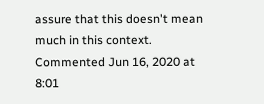assure that this doesn't mean much in this context. Commented Jun 16, 2020 at 8:01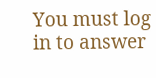You must log in to answer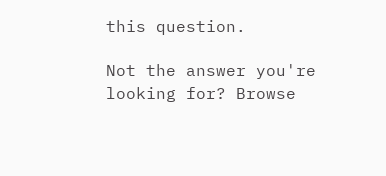this question.

Not the answer you're looking for? Browse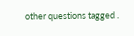other questions tagged .